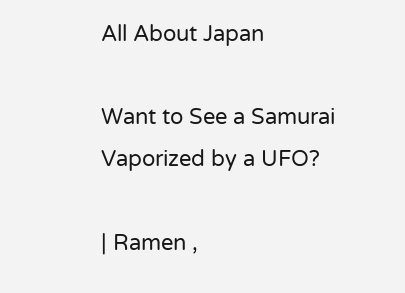All About Japan

Want to See a Samurai Vaporized by a UFO?

| Ramen ,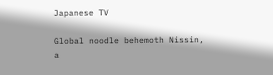Japanese TV

Global noodle behemoth Nissin, a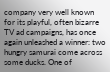company very well known for its playful, often bizarre TV ad campaigns, has once again unleashed a winner: two hungry samurai come across some ducks. One of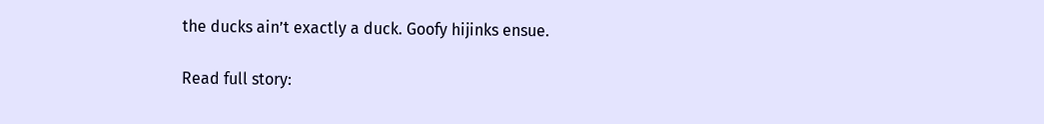the ducks ain’t exactly a duck. Goofy hijinks ensue.

Read full story: